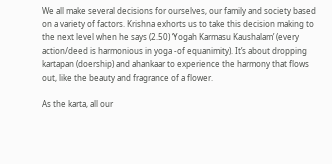We all make several decisions for ourselves, our family and society based on a variety of factors. Krishna exhorts us to take this decision making to the next level when he says (2.50) ‘Yogah Karmasu Kaushalam’ (every action/deed is harmonious in yoga -of equanimity). It’s about dropping kartapan (doership) and ahankaar to experience the harmony that flows out, like the beauty and fragrance of a flower.

As the karta, all our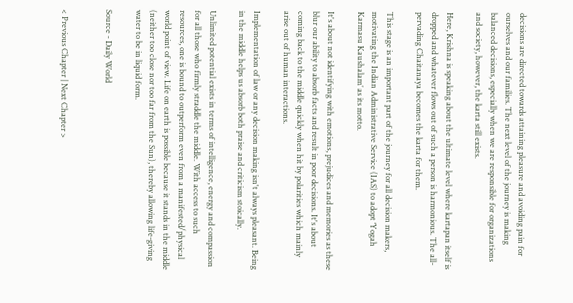decisions are directed towards attaining pleasure and avoiding pain for ourselves and our families. The next level of the journey is making balanced decisions, especially when we are responsible for organizations and society, however, the karta still exists.

Here, Krishna is speaking about the ultimate level where kartapan itself is dropped and whatever flows out of such a person is harmonious. The all-pervading Chaitanaya becomes the karta for them.

This stage is an important part of the journey for all decision makers, motivating the Indian Administrative Service (IAS) to adopt ‘Yogah Karmasu Kaushalam’ as its motto.

It's about not identifying with emotions, prejudices and memories as these blur our ability to absorb facts and result in poor decisions. It's about coming back to the middle quickly when hit by polarities which mainly arise out of human interactions.

Implementation of law or any decision making isn't always pleasant. Being in the middle helps us absorb both praise and criticism stoically.

Unlimited potential exists in terms of intelligence, energy and compassion for all those who firmly straddle the middle. With access to such resources, one is bound to outperform even from a manifested/physical world point of view. Life on earth is possible because it stands in the middle (neither too close nor too far from the Sun), thereby allowing life-giving water to be in liquid form.

Source - Daily World


< Previous Chapter | Next Chapter >